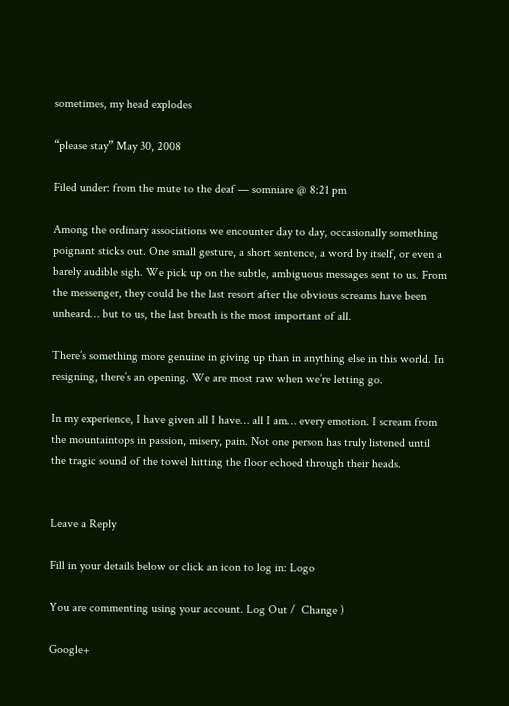sometimes, my head explodes

“please stay” May 30, 2008

Filed under: from the mute to the deaf — somniare @ 8:21 pm

Among the ordinary associations we encounter day to day, occasionally something poignant sticks out. One small gesture, a short sentence, a word by itself, or even a barely audible sigh. We pick up on the subtle, ambiguous messages sent to us. From the messenger, they could be the last resort after the obvious screams have been unheard… but to us, the last breath is the most important of all.

There’s something more genuine in giving up than in anything else in this world. In resigning, there’s an opening. We are most raw when we’re letting go.

In my experience, I have given all I have… all I am… every emotion. I scream from the mountaintops in passion, misery, pain. Not one person has truly listened until the tragic sound of the towel hitting the floor echoed through their heads.


Leave a Reply

Fill in your details below or click an icon to log in: Logo

You are commenting using your account. Log Out /  Change )

Google+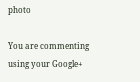photo

You are commenting using your Google+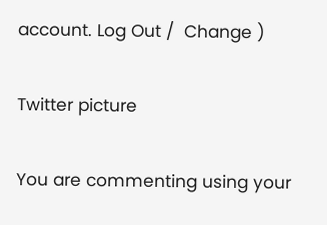account. Log Out /  Change )

Twitter picture

You are commenting using your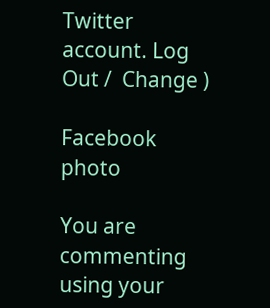Twitter account. Log Out /  Change )

Facebook photo

You are commenting using your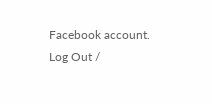Facebook account. Log Out /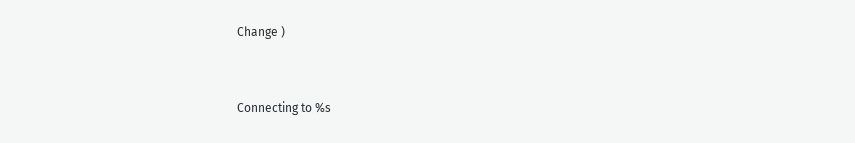Change )


Connecting to %s